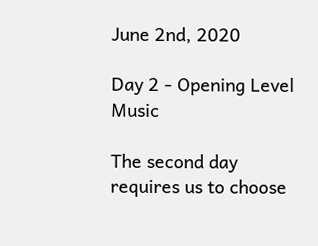June 2nd, 2020

Day 2 - Opening Level Music

The second day requires us to choose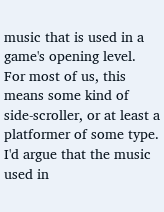music that is used in a game's opening level. For most of us, this means some kind of side-scroller, or at least a platformer of some type. I'd argue that the music used in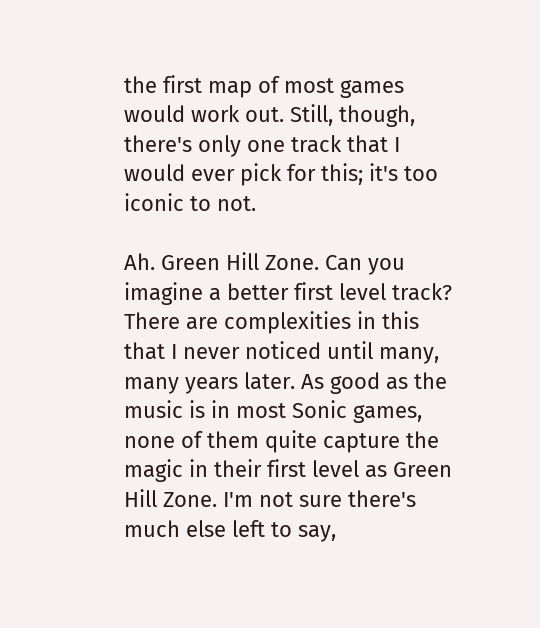the first map of most games would work out. Still, though, there's only one track that I would ever pick for this; it's too iconic to not.

Ah. Green Hill Zone. Can you imagine a better first level track? There are complexities in this that I never noticed until many, many years later. As good as the music is in most Sonic games, none of them quite capture the magic in their first level as Green Hill Zone. I'm not sure there's much else left to say,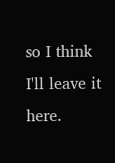so I think I'll leave it here.